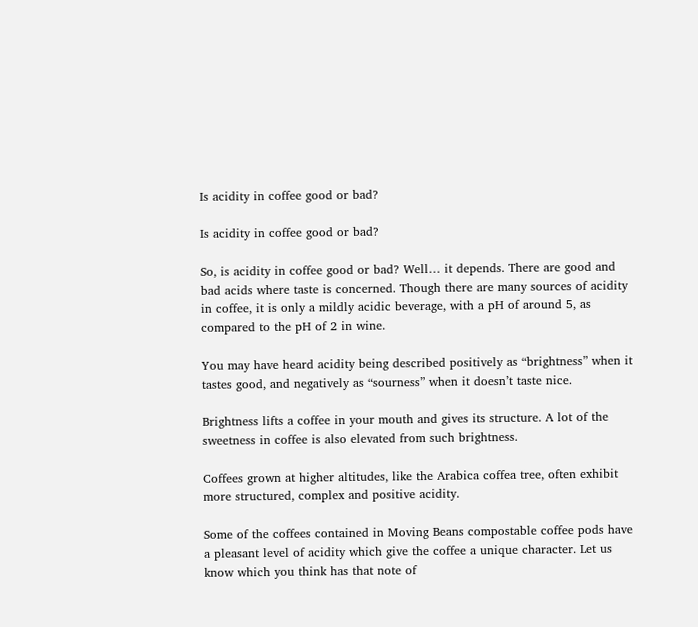Is acidity in coffee good or bad?

Is acidity in coffee good or bad?

So, is acidity in coffee good or bad? Well… it depends. There are good and bad acids where taste is concerned. Though there are many sources of acidity in coffee, it is only a mildly acidic beverage, with a pH of around 5, as compared to the pH of 2 in wine.

You may have heard acidity being described positively as “brightness” when it tastes good, and negatively as “sourness” when it doesn’t taste nice.

Brightness lifts a coffee in your mouth and gives its structure. A lot of the sweetness in coffee is also elevated from such brightness.

Coffees grown at higher altitudes, like the Arabica coffea tree, often exhibit more structured, complex and positive acidity.

Some of the coffees contained in Moving Beans compostable coffee pods have a pleasant level of acidity which give the coffee a unique character. Let us know which you think has that note of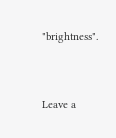"brightness".


Leave a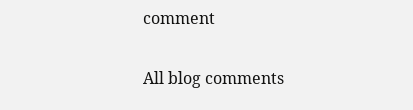comment

All blog comments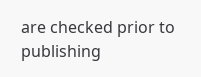are checked prior to publishing